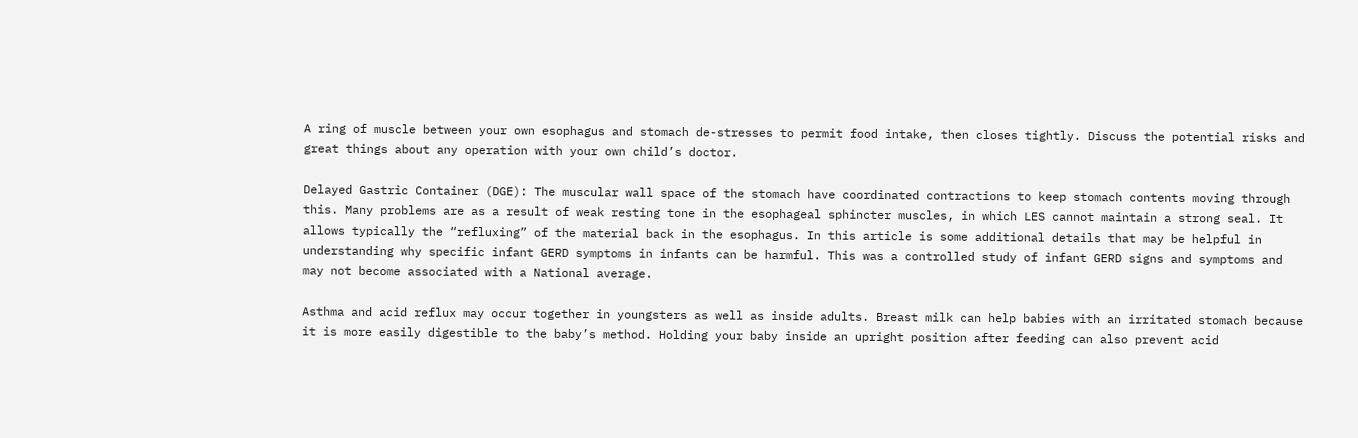A ring of muscle between your own esophagus and stomach de-stresses to permit food intake, then closes tightly. Discuss the potential risks and great things about any operation with your own child’s doctor.

Delayed Gastric Container (DGE): The muscular wall space of the stomach have coordinated contractions to keep stomach contents moving through this. Many problems are as a result of weak resting tone in the esophageal sphincter muscles, in which LES cannot maintain a strong seal. It allows typically the “refluxing” of the material back in the esophagus. In this article is some additional details that may be helpful in understanding why specific infant GERD symptoms in infants can be harmful. This was a controlled study of infant GERD signs and symptoms and may not become associated with a National average.

Asthma and acid reflux may occur together in youngsters as well as inside adults. Breast milk can help babies with an irritated stomach because it is more easily digestible to the baby’s method. Holding your baby inside an upright position after feeding can also prevent acid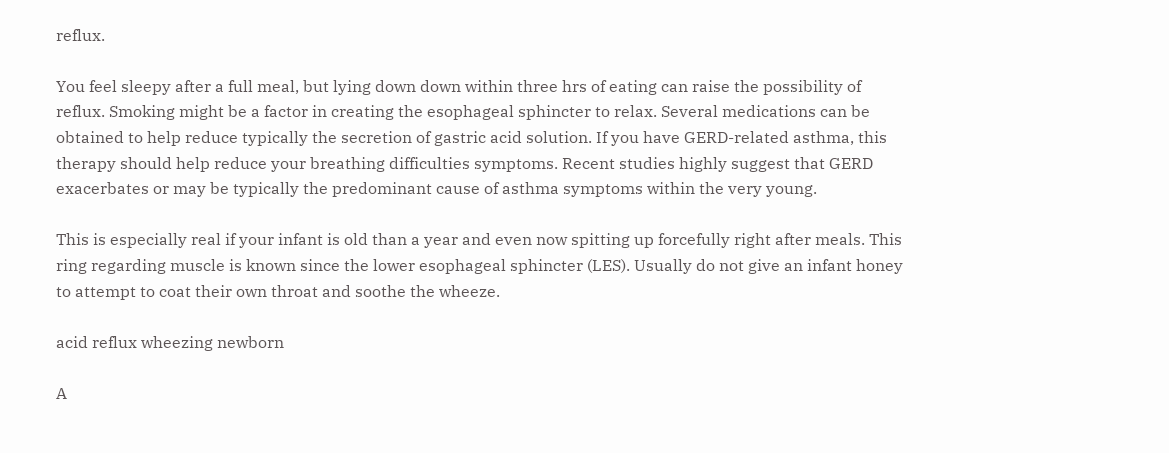reflux.

You feel sleepy after a full meal, but lying down down within three hrs of eating can raise the possibility of reflux. Smoking might be a factor in creating the esophageal sphincter to relax. Several medications can be obtained to help reduce typically the secretion of gastric acid solution. If you have GERD-related asthma, this therapy should help reduce your breathing difficulties symptoms. Recent studies highly suggest that GERD exacerbates or may be typically the predominant cause of asthma symptoms within the very young.

This is especially real if your infant is old than a year and even now spitting up forcefully right after meals. This ring regarding muscle is known since the lower esophageal sphincter (LES). Usually do not give an infant honey to attempt to coat their own throat and soothe the wheeze.

acid reflux wheezing newborn

A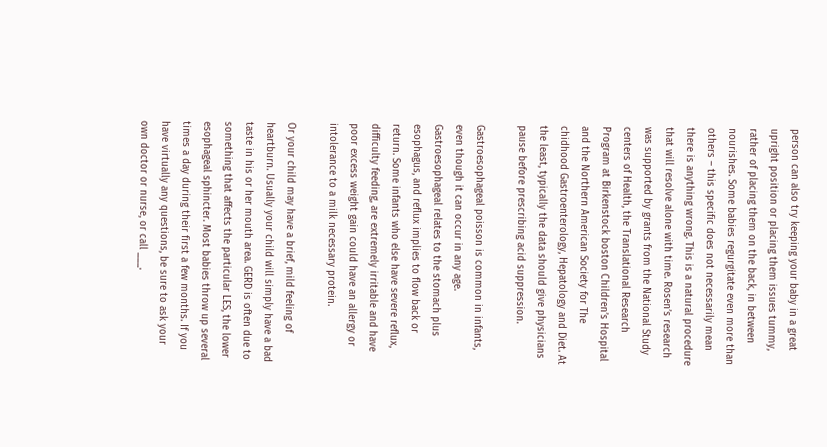person can also try keeping your baby in a great upright position or placing them issues tummy, rather of placing them on the back, in between nourishes. Some babies regurgitate even more than others – this specific does not necessarily mean there is anything wrong. This is a natural procedure that will resolve alone with time. Rosen’s research was supported by grants from the National Study centers of Health, the Translational Research Program at Birkenstock boston Children’s Hospital and the Northern American Society for The chidhood Gastroenterology, Hepatology and Diet. At the least, typically the data should give physicians pause before prescribing acid suppression.

Gastroesophageal poisson is common in infants, even though it can occur in any age. Gastroesophageal relates to the stomach plus esophagus, and reflux implies to flow back or return. Some infants who else have severe reflux, difficulty feeding, are extremely irritable and have poor excess weight gain could have an allergy or intolerance to a milk necessary protein.

Or your child may have a brief, mild feeling of heartburn. Usually your child will simply have a bad taste in his or her mouth area. GERD is often due to something that affects the particular LES, the lower esophageal sphincter. Most babies throw up several times a day during their first a few months. If you have virtually any questions, be sure to ask your own doctor or nurse, or call ___.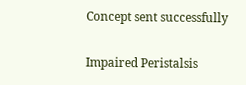Concept sent successfully

Impaired Peristalsis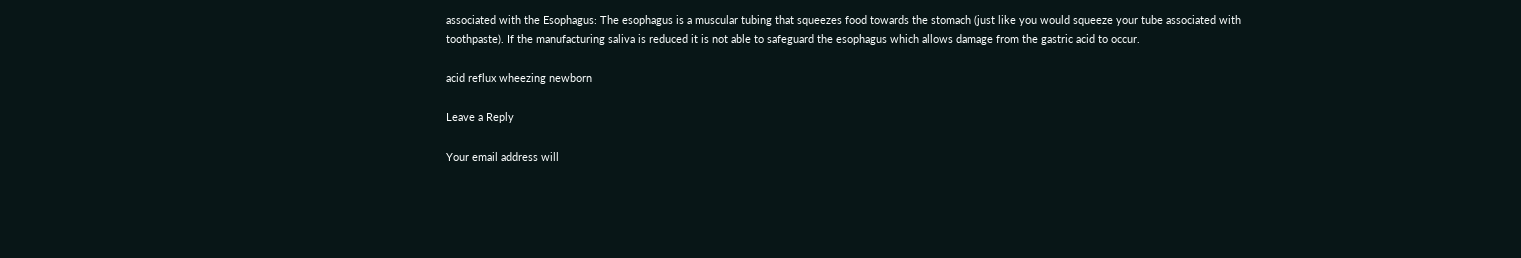associated with the Esophagus: The esophagus is a muscular tubing that squeezes food towards the stomach (just like you would squeeze your tube associated with toothpaste). If the manufacturing saliva is reduced it is not able to safeguard the esophagus which allows damage from the gastric acid to occur.

acid reflux wheezing newborn

Leave a Reply

Your email address will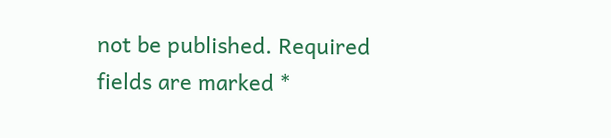not be published. Required fields are marked *